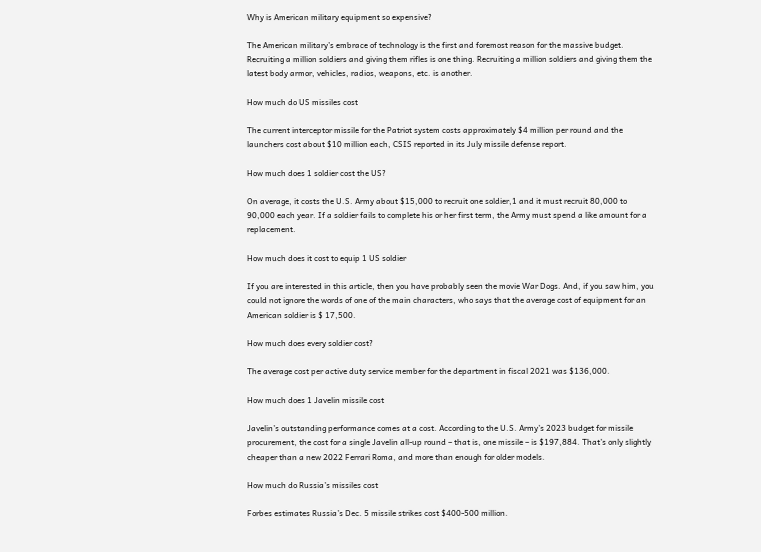Why is American military equipment so expensive?

The American military’s embrace of technology is the first and foremost reason for the massive budget. Recruiting a million soldiers and giving them rifles is one thing. Recruiting a million soldiers and giving them the latest body armor, vehicles, radios, weapons, etc. is another.

How much do US missiles cost

The current interceptor missile for the Patriot system costs approximately $4 million per round and the launchers cost about $10 million each, CSIS reported in its July missile defense report.

How much does 1 soldier cost the US?

On average, it costs the U.S. Army about $15,000 to recruit one soldier,1 and it must recruit 80,000 to 90,000 each year. If a soldier fails to complete his or her first term, the Army must spend a like amount for a replacement.

How much does it cost to equip 1 US soldier

If you are interested in this article, then you have probably seen the movie War Dogs. And, if you saw him, you could not ignore the words of one of the main characters, who says that the average cost of equipment for an American soldier is $ 17,500.

How much does every soldier cost?

The average cost per active duty service member for the department in fiscal 2021 was $136,000.

How much does 1 Javelin missile cost

Javelin’s outstanding performance comes at a cost. According to the U.S. Army’s 2023 budget for missile procurement, the cost for a single Javelin all-up round – that is, one missile – is $197,884. That’s only slightly cheaper than a new 2022 Ferrari Roma, and more than enough for older models.

How much do Russia’s missiles cost

Forbes estimates Russia’s Dec. 5 missile strikes cost $400-500 million.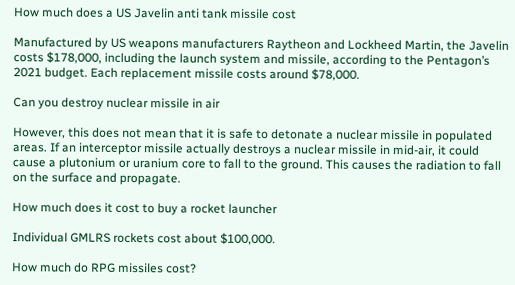How much does a US Javelin anti tank missile cost

Manufactured by US weapons manufacturers Raytheon and Lockheed Martin, the Javelin costs $178,000, including the launch system and missile, according to the Pentagon’s 2021 budget. Each replacement missile costs around $78,000.

Can you destroy nuclear missile in air

However, this does not mean that it is safe to detonate a nuclear missile in populated areas. If an interceptor missile actually destroys a nuclear missile in mid-air, it could cause a plutonium or uranium core to fall to the ground. This causes the radiation to fall on the surface and propagate.

How much does it cost to buy a rocket launcher

Individual GMLRS rockets cost about $100,000.

How much do RPG missiles cost?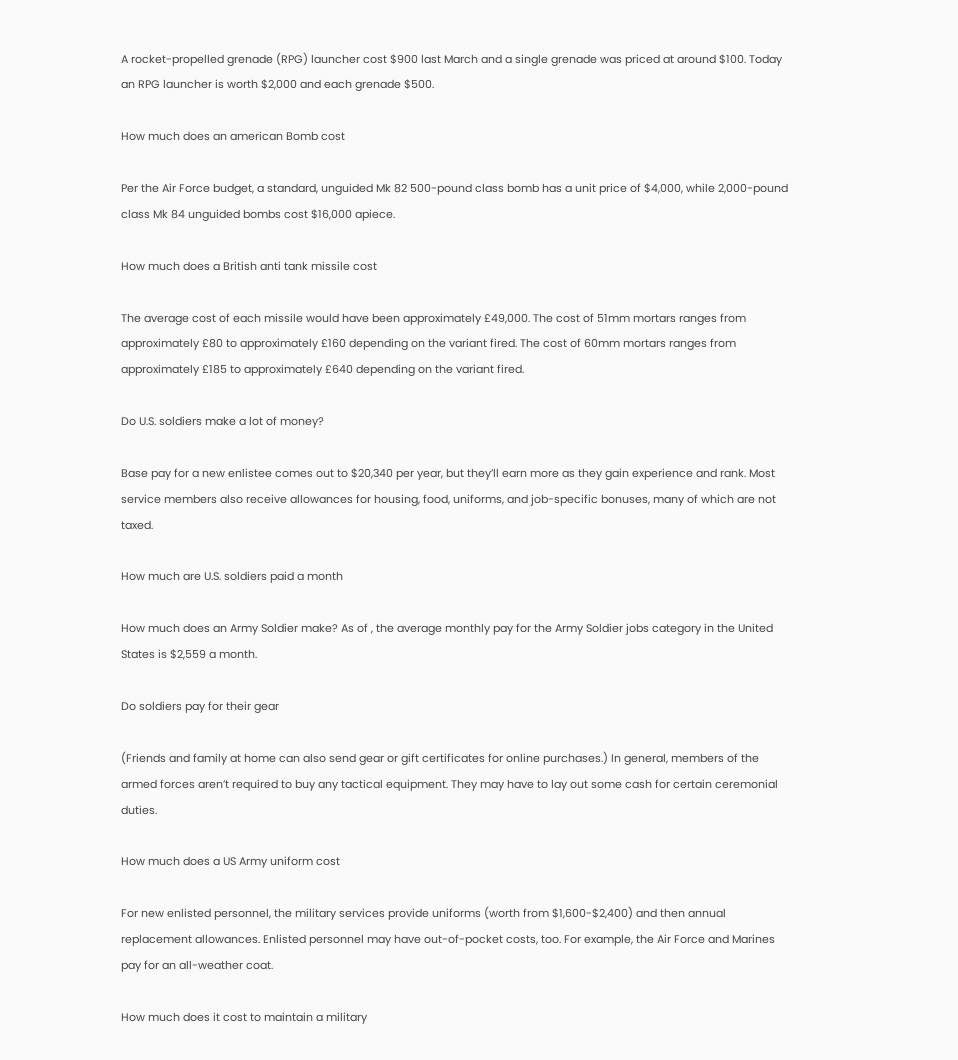A rocket-propelled grenade (RPG) launcher cost $900 last March and a single grenade was priced at around $100. Today an RPG launcher is worth $2,000 and each grenade $500.

How much does an american Bomb cost

Per the Air Force budget, a standard, unguided Mk 82 500-pound class bomb has a unit price of $4,000, while 2,000-pound class Mk 84 unguided bombs cost $16,000 apiece.

How much does a British anti tank missile cost

The average cost of each missile would have been approximately £49,000. The cost of 51mm mortars ranges from approximately £80 to approximately £160 depending on the variant fired. The cost of 60mm mortars ranges from approximately £185 to approximately £640 depending on the variant fired.

Do U.S. soldiers make a lot of money?

Base pay for a new enlistee comes out to $20,340 per year, but they’ll earn more as they gain experience and rank. Most service members also receive allowances for housing, food, uniforms, and job-specific bonuses, many of which are not taxed.

How much are U.S. soldiers paid a month

How much does an Army Soldier make? As of , the average monthly pay for the Army Soldier jobs category in the United States is $2,559 a month.

Do soldiers pay for their gear

(Friends and family at home can also send gear or gift certificates for online purchases.) In general, members of the armed forces aren’t required to buy any tactical equipment. They may have to lay out some cash for certain ceremonial duties.

How much does a US Army uniform cost

For new enlisted personnel, the military services provide uniforms (worth from $1,600-$2,400) and then annual replacement allowances. Enlisted personnel may have out-of-pocket costs, too. For example, the Air Force and Marines pay for an all-weather coat.

How much does it cost to maintain a military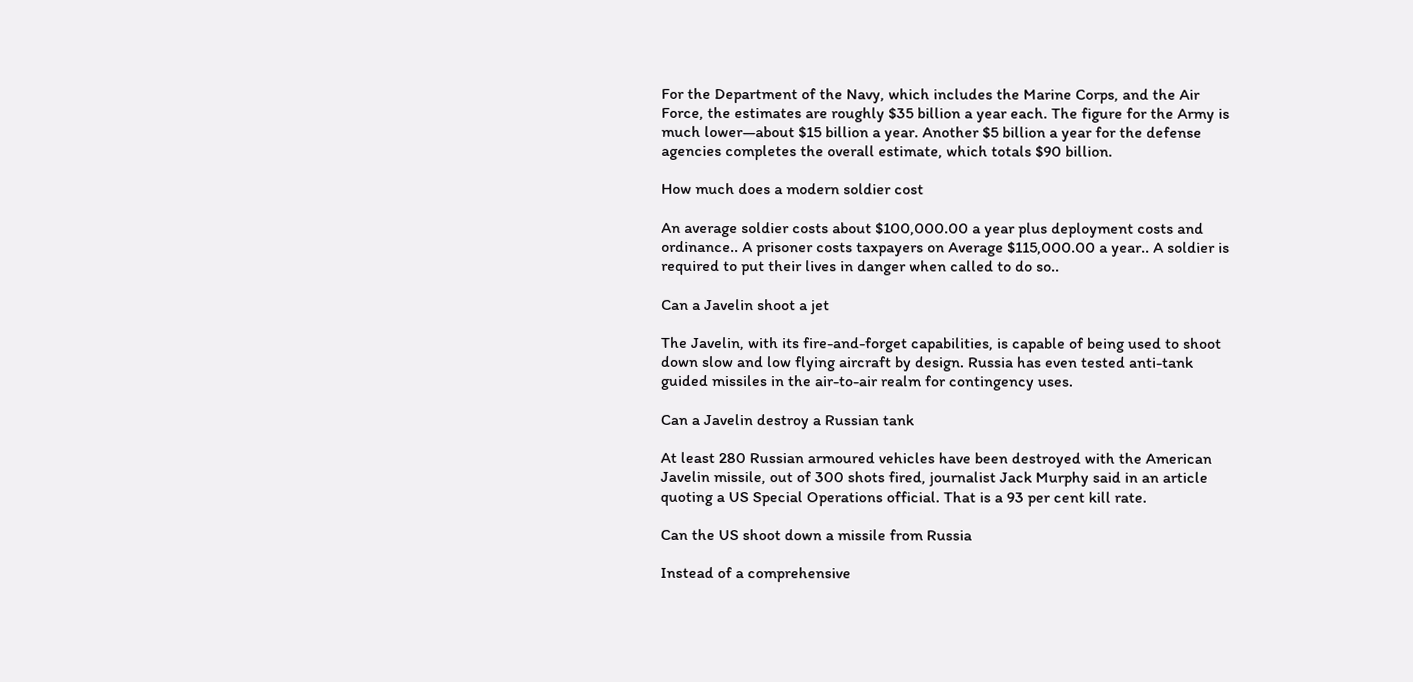For the Department of the Navy, which includes the Marine Corps, and the Air Force, the estimates are roughly $35 billion a year each. The figure for the Army is much lower—about $15 billion a year. Another $5 billion a year for the defense agencies completes the overall estimate, which totals $90 billion.

How much does a modern soldier cost

An average soldier costs about $100,000.00 a year plus deployment costs and ordinance.. A prisoner costs taxpayers on Average $115,000.00 a year.. A soldier is required to put their lives in danger when called to do so..

Can a Javelin shoot a jet

The Javelin, with its fire-and-forget capabilities, is capable of being used to shoot down slow and low flying aircraft by design. Russia has even tested anti-tank guided missiles in the air-to-air realm for contingency uses.

Can a Javelin destroy a Russian tank

At least 280 Russian armoured vehicles have been destroyed with the American Javelin missile, out of 300 shots fired, journalist Jack Murphy said in an article quoting a US Special Operations official. That is a 93 per cent kill rate.

Can the US shoot down a missile from Russia

Instead of a comprehensive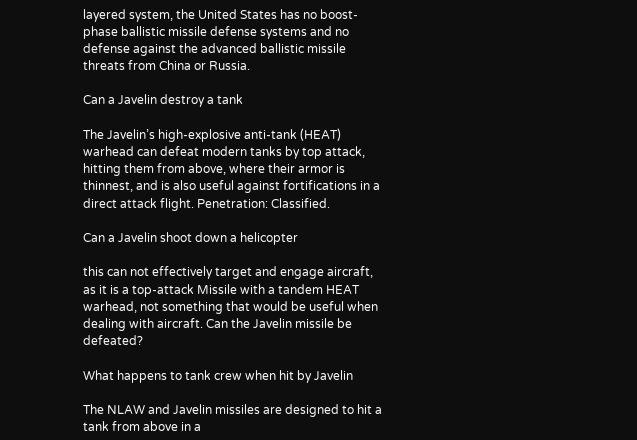layered system, the United States has no boost-phase ballistic missile defense systems and no defense against the advanced ballistic missile threats from China or Russia.

Can a Javelin destroy a tank

The Javelin’s high-explosive anti-tank (HEAT) warhead can defeat modern tanks by top attack, hitting them from above, where their armor is thinnest, and is also useful against fortifications in a direct attack flight. Penetration: Classified.

Can a Javelin shoot down a helicopter

this can not effectively target and engage aircraft, as it is a top-attack Missile with a tandem HEAT warhead, not something that would be useful when dealing with aircraft. Can the Javelin missile be defeated?

What happens to tank crew when hit by Javelin

The NLAW and Javelin missiles are designed to hit a tank from above in a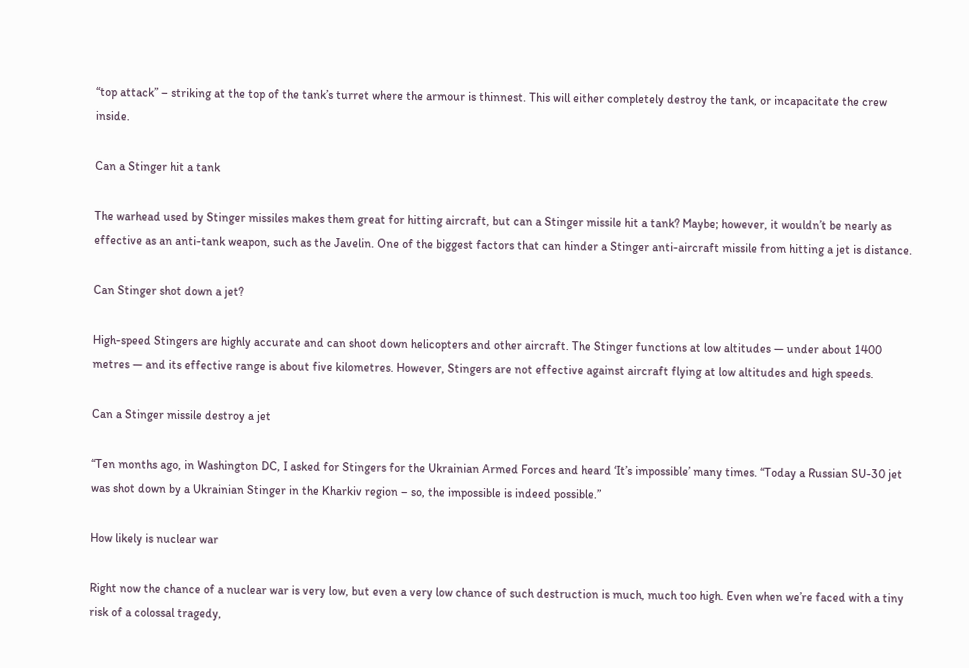“top attack” – striking at the top of the tank’s turret where the armour is thinnest. This will either completely destroy the tank, or incapacitate the crew inside.

Can a Stinger hit a tank

The warhead used by Stinger missiles makes them great for hitting aircraft, but can a Stinger missile hit a tank? Maybe; however, it wouldn’t be nearly as effective as an anti-tank weapon, such as the Javelin. One of the biggest factors that can hinder a Stinger anti-aircraft missile from hitting a jet is distance.

Can Stinger shot down a jet?

High-speed Stingers are highly accurate and can shoot down helicopters and other aircraft. The Stinger functions at low altitudes — under about 1400 metres — and its effective range is about five kilometres. However, Stingers are not effective against aircraft flying at low altitudes and high speeds.

Can a Stinger missile destroy a jet

“Ten months ago, in Washington DC, I asked for Stingers for the Ukrainian Armed Forces and heard ‘It’s impossible’ many times. “Today a Russian SU-30 jet was shot down by a Ukrainian Stinger in the Kharkiv region – so, the impossible is indeed possible.”

How likely is nuclear war

Right now the chance of a nuclear war is very low, but even a very low chance of such destruction is much, much too high. Even when we’re faced with a tiny risk of a colossal tragedy,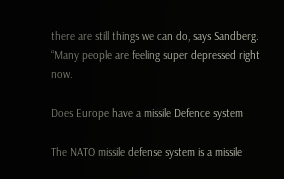there are still things we can do, says Sandberg. “Many people are feeling super depressed right now.

Does Europe have a missile Defence system

The NATO missile defense system is a missile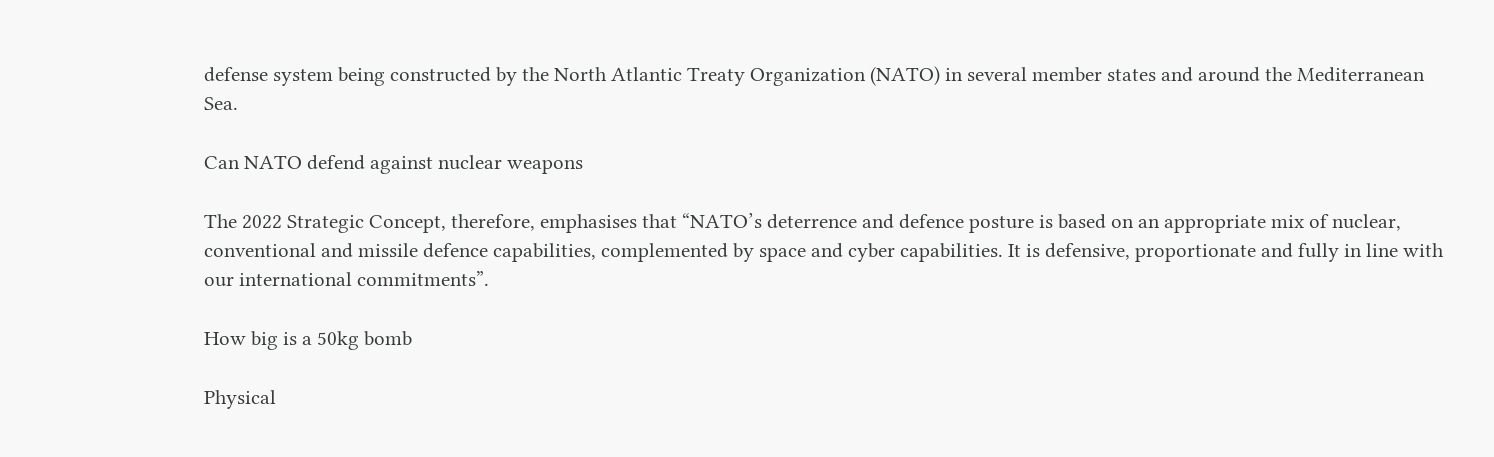defense system being constructed by the North Atlantic Treaty Organization (NATO) in several member states and around the Mediterranean Sea.

Can NATO defend against nuclear weapons

The 2022 Strategic Concept, therefore, emphasises that “NATO’s deterrence and defence posture is based on an appropriate mix of nuclear, conventional and missile defence capabilities, complemented by space and cyber capabilities. It is defensive, proportionate and fully in line with our international commitments”.

How big is a 50kg bomb

Physical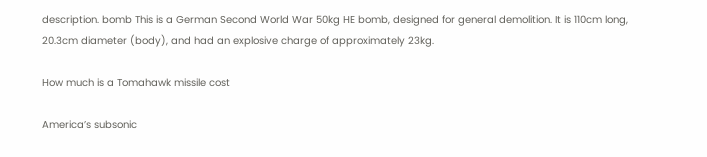description. bomb This is a German Second World War 50kg HE bomb, designed for general demolition. It is 110cm long, 20.3cm diameter (body), and had an explosive charge of approximately 23kg.

How much is a Tomahawk missile cost

America’s subsonic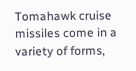Tomahawk cruise missiles come in a variety of forms,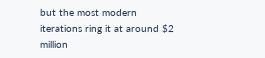but the most modern iterations ring it at around $2 million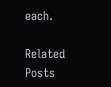each.

Related Posts